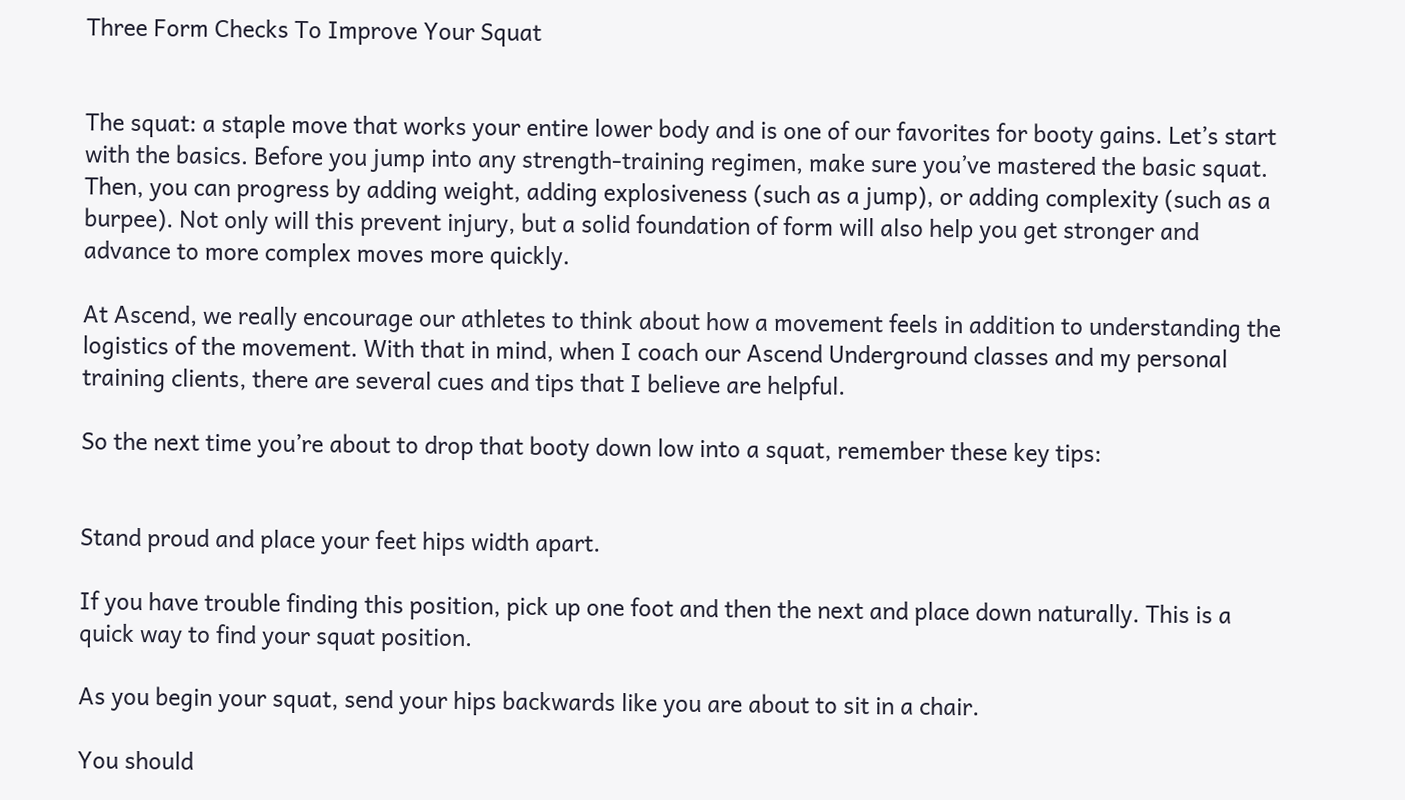Three Form Checks To Improve Your Squat


The squat: a staple move that works your entire lower body and is one of our favorites for booty gains. Let’s start with the basics. Before you jump into any strength-training regimen, make sure you’ve mastered the basic squat. Then, you can progress by adding weight, adding explosiveness (such as a jump), or adding complexity (such as a burpee). Not only will this prevent injury, but a solid foundation of form will also help you get stronger and advance to more complex moves more quickly.

At Ascend, we really encourage our athletes to think about how a movement feels in addition to understanding the logistics of the movement. With that in mind, when I coach our Ascend Underground classes and my personal training clients, there are several cues and tips that I believe are helpful.

So the next time you’re about to drop that booty down low into a squat, remember these key tips:


Stand proud and place your feet hips width apart.

If you have trouble finding this position, pick up one foot and then the next and place down naturally. This is a quick way to find your squat position.

As you begin your squat, send your hips backwards like you are about to sit in a chair.

You should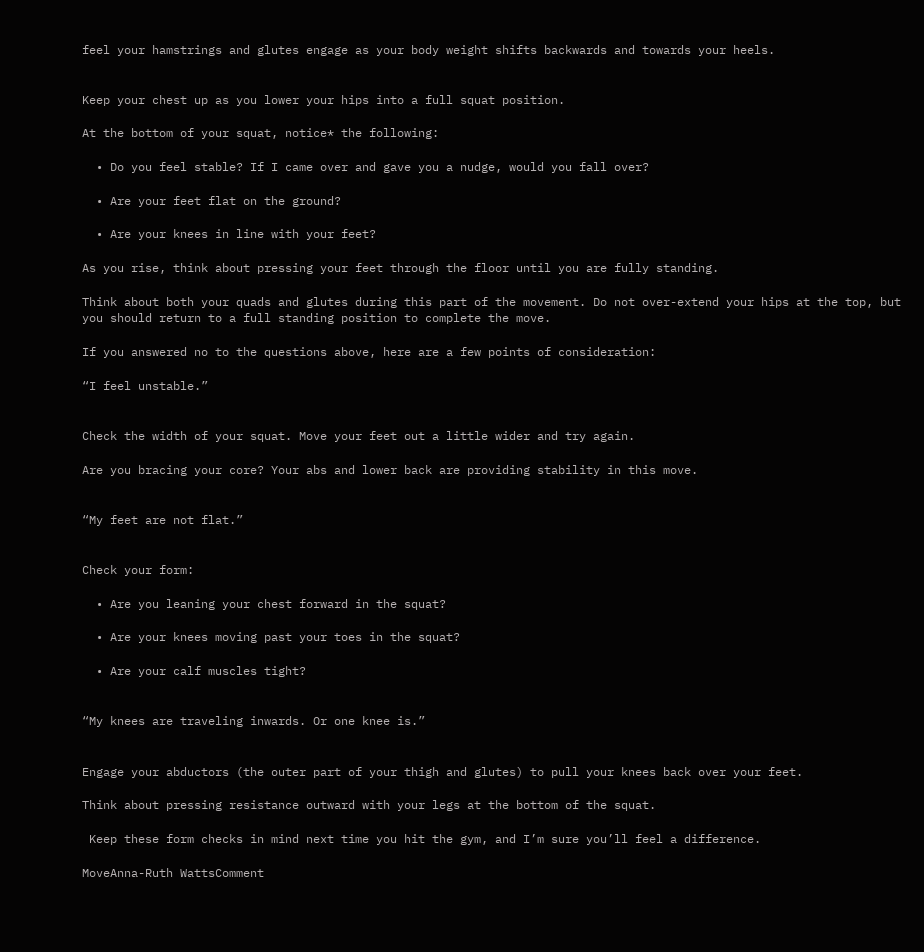feel your hamstrings and glutes engage as your body weight shifts backwards and towards your heels.


Keep your chest up as you lower your hips into a full squat position.

At the bottom of your squat, notice* the following:

  • Do you feel stable? If I came over and gave you a nudge, would you fall over?

  • Are your feet flat on the ground?

  • Are your knees in line with your feet?

As you rise, think about pressing your feet through the floor until you are fully standing.

Think about both your quads and glutes during this part of the movement. Do not over-extend your hips at the top, but you should return to a full standing position to complete the move.

If you answered no to the questions above, here are a few points of consideration:

“I feel unstable.”


Check the width of your squat. Move your feet out a little wider and try again.

Are you bracing your core? Your abs and lower back are providing stability in this move.


“My feet are not flat.”


Check your form:

  • Are you leaning your chest forward in the squat?

  • Are your knees moving past your toes in the squat?

  • Are your calf muscles tight?


“My knees are traveling inwards. Or one knee is.”


Engage your abductors (the outer part of your thigh and glutes) to pull your knees back over your feet.

Think about pressing resistance outward with your legs at the bottom of the squat.

 Keep these form checks in mind next time you hit the gym, and I’m sure you’ll feel a difference.

MoveAnna-Ruth WattsComment